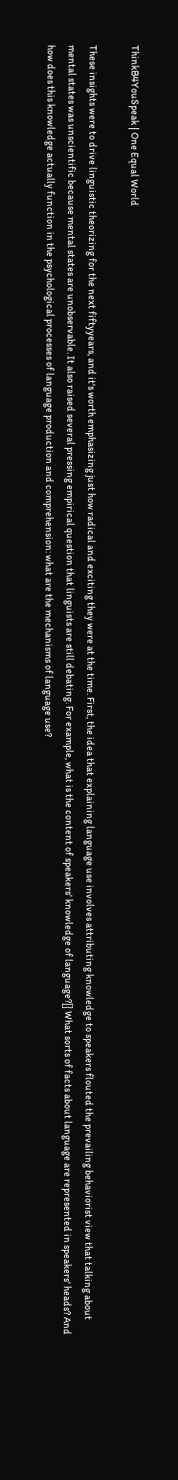ThinkB4YouSpeak | One Equal World

These insights were to drive linguistic theorizing for the next fiftyyears, and it's worth emphasizing just how radical and exciting they were at the time. First, the idea that explaining language use involves attributing knowledge to speakers flouted the prevailing behaviorist view that talking about mental states was unscientific because mental states are unobservable. It also raised several pressing empirical question that linguists are still debating. For example, what is the content of speakers' knowledge of language?[] What sorts of facts about language are represented in speakers' heads? And how does this knowledge actually function in the psychological processes of language production and comprehension: what are the mechanisms of language use?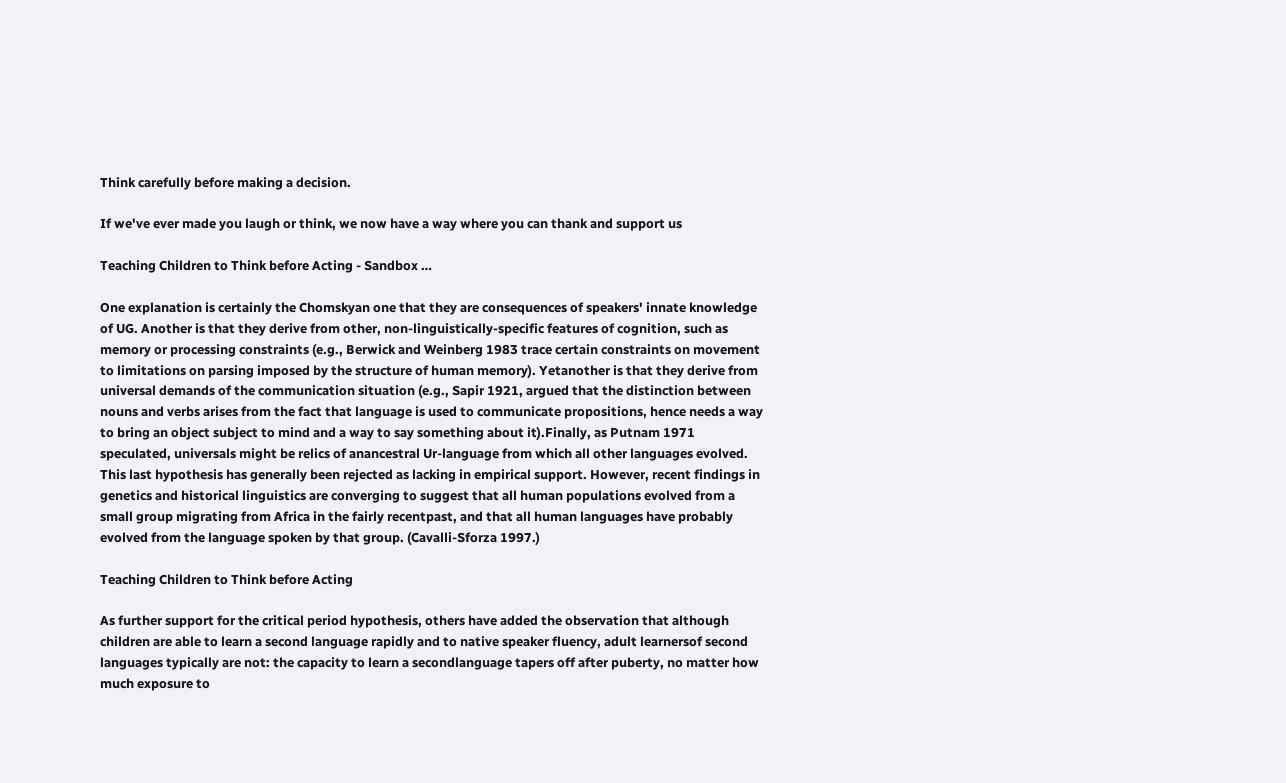Think carefully before making a decision.

If we've ever made you laugh or think, we now have a way where you can thank and support us

Teaching Children to Think before Acting - Sandbox …

One explanation is certainly the Chomskyan one that they are consequences of speakers' innate knowledge of UG. Another is that they derive from other, non-linguistically-specific features of cognition, such as memory or processing constraints (e.g., Berwick and Weinberg 1983 trace certain constraints on movement to limitations on parsing imposed by the structure of human memory). Yetanother is that they derive from universal demands of the communication situation (e.g., Sapir 1921, argued that the distinction between nouns and verbs arises from the fact that language is used to communicate propositions, hence needs a way to bring an object subject to mind and a way to say something about it).Finally, as Putnam 1971 speculated, universals might be relics of anancestral Ur-language from which all other languages evolved. This last hypothesis has generally been rejected as lacking in empirical support. However, recent findings in genetics and historical linguistics are converging to suggest that all human populations evolved from a small group migrating from Africa in the fairly recentpast, and that all human languages have probably evolved from the language spoken by that group. (Cavalli-Sforza 1997.)

Teaching Children to Think before Acting

As further support for the critical period hypothesis, others have added the observation that although children are able to learn a second language rapidly and to native speaker fluency, adult learnersof second languages typically are not: the capacity to learn a secondlanguage tapers off after puberty, no matter how much exposure to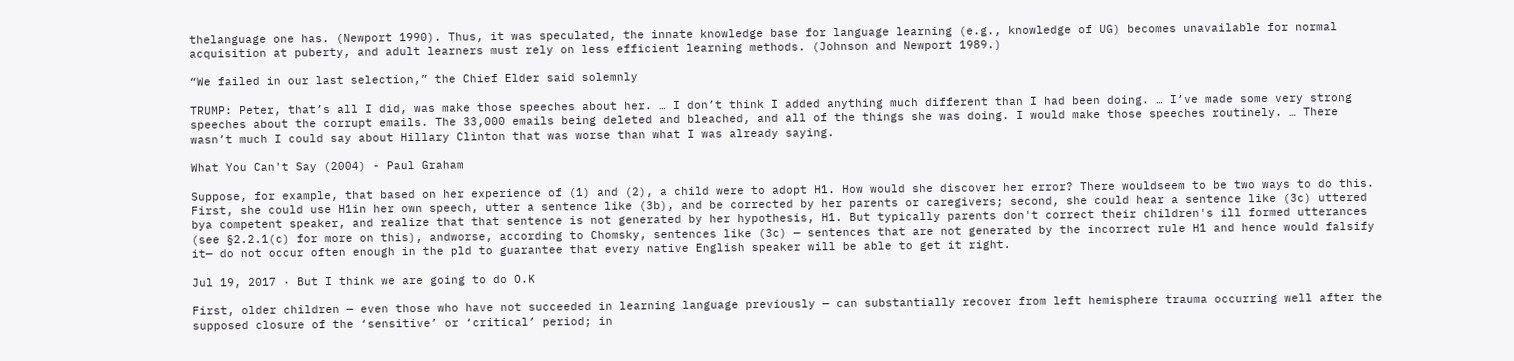thelanguage one has. (Newport 1990). Thus, it was speculated, the innate knowledge base for language learning (e.g., knowledge of UG) becomes unavailable for normal acquisition at puberty, and adult learners must rely on less efficient learning methods. (Johnson and Newport 1989.)

“We failed in our last selection,” the Chief Elder said solemnly

TRUMP: Peter, that’s all I did, was make those speeches about her. … I don’t think I added anything much different than I had been doing. … I’ve made some very strong speeches about the corrupt emails. The 33,000 emails being deleted and bleached, and all of the things she was doing. I would make those speeches routinely. … There wasn’t much I could say about Hillary Clinton that was worse than what I was already saying.

What You Can't Say (2004) - Paul Graham

Suppose, for example, that based on her experience of (1) and (2), a child were to adopt H1. How would she discover her error? There wouldseem to be two ways to do this. First, she could use H1in her own speech, utter a sentence like (3b), and be corrected by her parents or caregivers; second, she could hear a sentence like (3c) uttered bya competent speaker, and realize that that sentence is not generated by her hypothesis, H1. But typically parents don't correct their children's ill formed utterances (see §2.2.1(c) for more on this), andworse, according to Chomsky, sentences like (3c) — sentences that are not generated by the incorrect rule H1 and hence would falsify it— do not occur often enough in the pld to guarantee that every native English speaker will be able to get it right.

Jul 19, 2017 · But I think we are going to do O.K

First, older children — even those who have not succeeded in learning language previously — can substantially recover from left hemisphere trauma occurring well after the supposed closure of the ‘sensitive’ or ‘critical’ period; in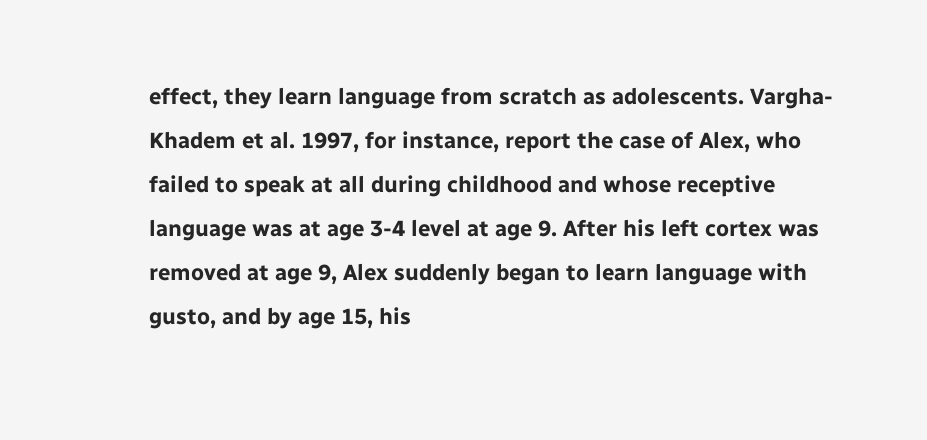effect, they learn language from scratch as adolescents. Vargha-Khadem et al. 1997, for instance, report the case of Alex, who failed to speak at all during childhood and whose receptive language was at age 3-4 level at age 9. After his left cortex was removed at age 9, Alex suddenly began to learn language with gusto, and by age 15, his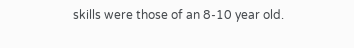skills were those of an 8-10 year old.